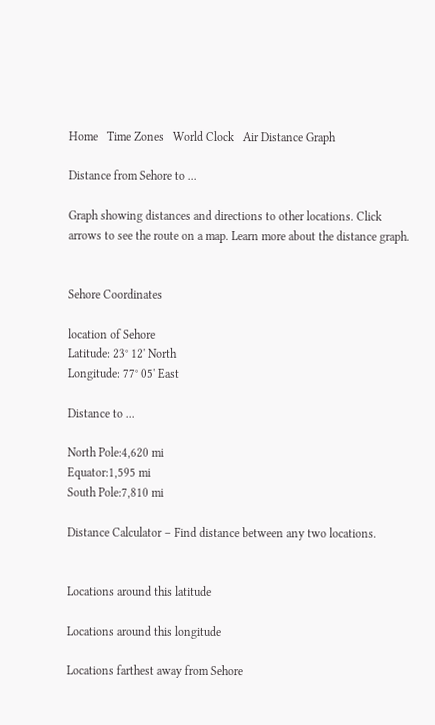Home   Time Zones   World Clock   Air Distance Graph

Distance from Sehore to ...

Graph showing distances and directions to other locations. Click arrows to see the route on a map. Learn more about the distance graph.


Sehore Coordinates

location of Sehore
Latitude: 23° 12' North
Longitude: 77° 05' East

Distance to ...

North Pole:4,620 mi
Equator:1,595 mi
South Pole:7,810 mi

Distance Calculator – Find distance between any two locations.


Locations around this latitude

Locations around this longitude

Locations farthest away from Sehore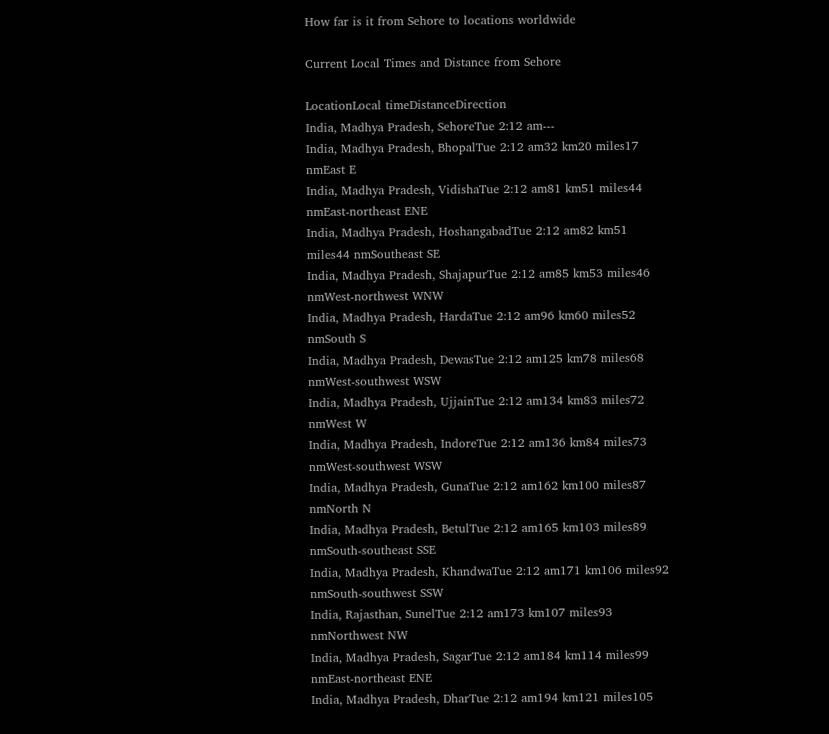How far is it from Sehore to locations worldwide

Current Local Times and Distance from Sehore

LocationLocal timeDistanceDirection
India, Madhya Pradesh, SehoreTue 2:12 am---
India, Madhya Pradesh, BhopalTue 2:12 am32 km20 miles17 nmEast E
India, Madhya Pradesh, VidishaTue 2:12 am81 km51 miles44 nmEast-northeast ENE
India, Madhya Pradesh, HoshangabadTue 2:12 am82 km51 miles44 nmSoutheast SE
India, Madhya Pradesh, ShajapurTue 2:12 am85 km53 miles46 nmWest-northwest WNW
India, Madhya Pradesh, HardaTue 2:12 am96 km60 miles52 nmSouth S
India, Madhya Pradesh, DewasTue 2:12 am125 km78 miles68 nmWest-southwest WSW
India, Madhya Pradesh, UjjainTue 2:12 am134 km83 miles72 nmWest W
India, Madhya Pradesh, IndoreTue 2:12 am136 km84 miles73 nmWest-southwest WSW
India, Madhya Pradesh, GunaTue 2:12 am162 km100 miles87 nmNorth N
India, Madhya Pradesh, BetulTue 2:12 am165 km103 miles89 nmSouth-southeast SSE
India, Madhya Pradesh, KhandwaTue 2:12 am171 km106 miles92 nmSouth-southwest SSW
India, Rajasthan, SunelTue 2:12 am173 km107 miles93 nmNorthwest NW
India, Madhya Pradesh, SagarTue 2:12 am184 km114 miles99 nmEast-northeast ENE
India, Madhya Pradesh, DharTue 2:12 am194 km121 miles105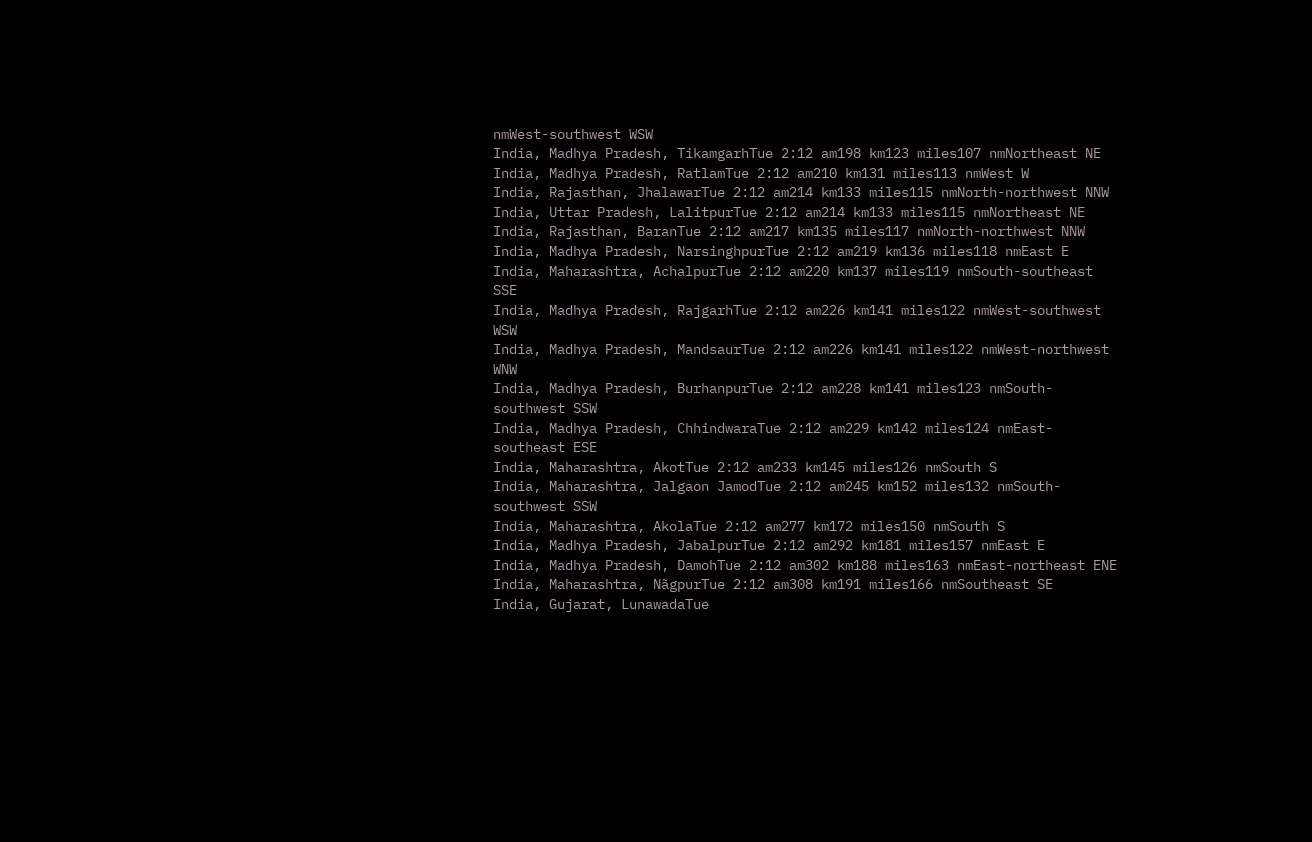nmWest-southwest WSW
India, Madhya Pradesh, TikamgarhTue 2:12 am198 km123 miles107 nmNortheast NE
India, Madhya Pradesh, RatlamTue 2:12 am210 km131 miles113 nmWest W
India, Rajasthan, JhalawarTue 2:12 am214 km133 miles115 nmNorth-northwest NNW
India, Uttar Pradesh, LalitpurTue 2:12 am214 km133 miles115 nmNortheast NE
India, Rajasthan, BaranTue 2:12 am217 km135 miles117 nmNorth-northwest NNW
India, Madhya Pradesh, NarsinghpurTue 2:12 am219 km136 miles118 nmEast E
India, Maharashtra, AchalpurTue 2:12 am220 km137 miles119 nmSouth-southeast SSE
India, Madhya Pradesh, RajgarhTue 2:12 am226 km141 miles122 nmWest-southwest WSW
India, Madhya Pradesh, MandsaurTue 2:12 am226 km141 miles122 nmWest-northwest WNW
India, Madhya Pradesh, BurhanpurTue 2:12 am228 km141 miles123 nmSouth-southwest SSW
India, Madhya Pradesh, ChhindwaraTue 2:12 am229 km142 miles124 nmEast-southeast ESE
India, Maharashtra, AkotTue 2:12 am233 km145 miles126 nmSouth S
India, Maharashtra, Jalgaon JamodTue 2:12 am245 km152 miles132 nmSouth-southwest SSW
India, Maharashtra, AkolaTue 2:12 am277 km172 miles150 nmSouth S
India, Madhya Pradesh, JabalpurTue 2:12 am292 km181 miles157 nmEast E
India, Madhya Pradesh, DamohTue 2:12 am302 km188 miles163 nmEast-northeast ENE
India, Maharashtra, NãgpurTue 2:12 am308 km191 miles166 nmSoutheast SE
India, Gujarat, LunawadaTue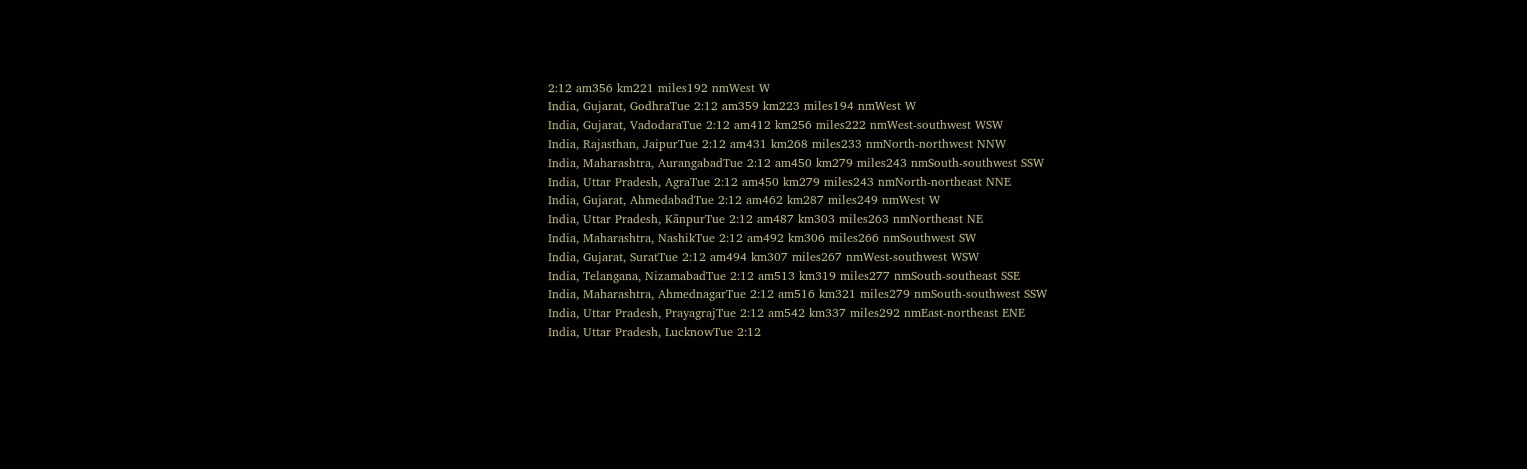2:12 am356 km221 miles192 nmWest W
India, Gujarat, GodhraTue 2:12 am359 km223 miles194 nmWest W
India, Gujarat, VadodaraTue 2:12 am412 km256 miles222 nmWest-southwest WSW
India, Rajasthan, JaipurTue 2:12 am431 km268 miles233 nmNorth-northwest NNW
India, Maharashtra, AurangabadTue 2:12 am450 km279 miles243 nmSouth-southwest SSW
India, Uttar Pradesh, AgraTue 2:12 am450 km279 miles243 nmNorth-northeast NNE
India, Gujarat, AhmedabadTue 2:12 am462 km287 miles249 nmWest W
India, Uttar Pradesh, KãnpurTue 2:12 am487 km303 miles263 nmNortheast NE
India, Maharashtra, NashikTue 2:12 am492 km306 miles266 nmSouthwest SW
India, Gujarat, SuratTue 2:12 am494 km307 miles267 nmWest-southwest WSW
India, Telangana, NizamabadTue 2:12 am513 km319 miles277 nmSouth-southeast SSE
India, Maharashtra, AhmednagarTue 2:12 am516 km321 miles279 nmSouth-southwest SSW
India, Uttar Pradesh, PrayagrajTue 2:12 am542 km337 miles292 nmEast-northeast ENE
India, Uttar Pradesh, LucknowTue 2:12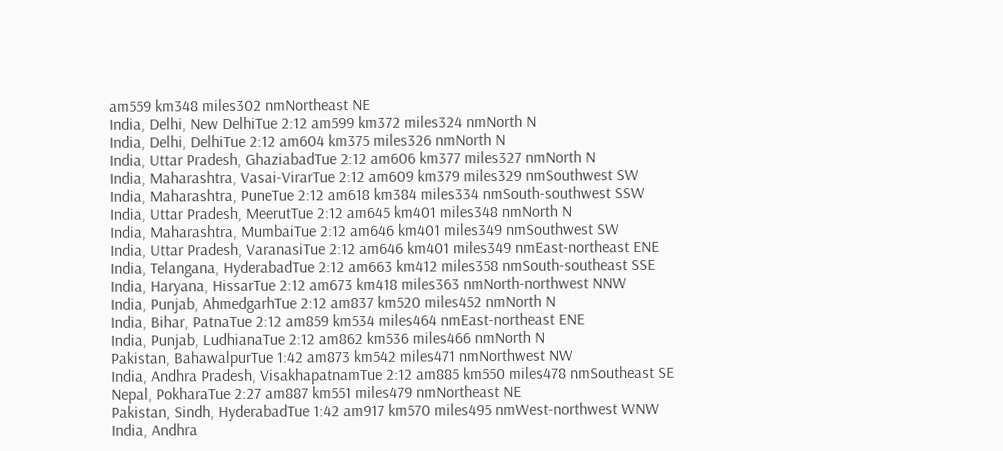am559 km348 miles302 nmNortheast NE
India, Delhi, New DelhiTue 2:12 am599 km372 miles324 nmNorth N
India, Delhi, DelhiTue 2:12 am604 km375 miles326 nmNorth N
India, Uttar Pradesh, GhaziabadTue 2:12 am606 km377 miles327 nmNorth N
India, Maharashtra, Vasai-VirarTue 2:12 am609 km379 miles329 nmSouthwest SW
India, Maharashtra, PuneTue 2:12 am618 km384 miles334 nmSouth-southwest SSW
India, Uttar Pradesh, MeerutTue 2:12 am645 km401 miles348 nmNorth N
India, Maharashtra, MumbaiTue 2:12 am646 km401 miles349 nmSouthwest SW
India, Uttar Pradesh, VaranasiTue 2:12 am646 km401 miles349 nmEast-northeast ENE
India, Telangana, HyderabadTue 2:12 am663 km412 miles358 nmSouth-southeast SSE
India, Haryana, HissarTue 2:12 am673 km418 miles363 nmNorth-northwest NNW
India, Punjab, AhmedgarhTue 2:12 am837 km520 miles452 nmNorth N
India, Bihar, PatnaTue 2:12 am859 km534 miles464 nmEast-northeast ENE
India, Punjab, LudhianaTue 2:12 am862 km536 miles466 nmNorth N
Pakistan, BahawalpurTue 1:42 am873 km542 miles471 nmNorthwest NW
India, Andhra Pradesh, VisakhapatnamTue 2:12 am885 km550 miles478 nmSoutheast SE
Nepal, PokharaTue 2:27 am887 km551 miles479 nmNortheast NE
Pakistan, Sindh, HyderabadTue 1:42 am917 km570 miles495 nmWest-northwest WNW
India, Andhra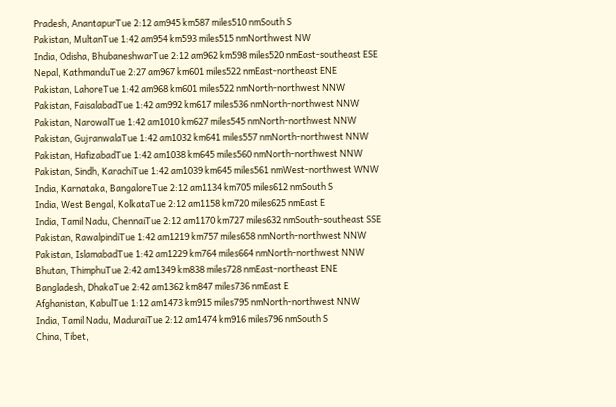Pradesh, AnantapurTue 2:12 am945 km587 miles510 nmSouth S
Pakistan, MultanTue 1:42 am954 km593 miles515 nmNorthwest NW
India, Odisha, BhubaneshwarTue 2:12 am962 km598 miles520 nmEast-southeast ESE
Nepal, KathmanduTue 2:27 am967 km601 miles522 nmEast-northeast ENE
Pakistan, LahoreTue 1:42 am968 km601 miles522 nmNorth-northwest NNW
Pakistan, FaisalabadTue 1:42 am992 km617 miles536 nmNorth-northwest NNW
Pakistan, NarowalTue 1:42 am1010 km627 miles545 nmNorth-northwest NNW
Pakistan, GujranwalaTue 1:42 am1032 km641 miles557 nmNorth-northwest NNW
Pakistan, HafizabadTue 1:42 am1038 km645 miles560 nmNorth-northwest NNW
Pakistan, Sindh, KarachiTue 1:42 am1039 km645 miles561 nmWest-northwest WNW
India, Karnataka, BangaloreTue 2:12 am1134 km705 miles612 nmSouth S
India, West Bengal, KolkataTue 2:12 am1158 km720 miles625 nmEast E
India, Tamil Nadu, ChennaiTue 2:12 am1170 km727 miles632 nmSouth-southeast SSE
Pakistan, RawalpindiTue 1:42 am1219 km757 miles658 nmNorth-northwest NNW
Pakistan, IslamabadTue 1:42 am1229 km764 miles664 nmNorth-northwest NNW
Bhutan, ThimphuTue 2:42 am1349 km838 miles728 nmEast-northeast ENE
Bangladesh, DhakaTue 2:42 am1362 km847 miles736 nmEast E
Afghanistan, KabulTue 1:12 am1473 km915 miles795 nmNorth-northwest NNW
India, Tamil Nadu, MaduraiTue 2:12 am1474 km916 miles796 nmSouth S
China, Tibet,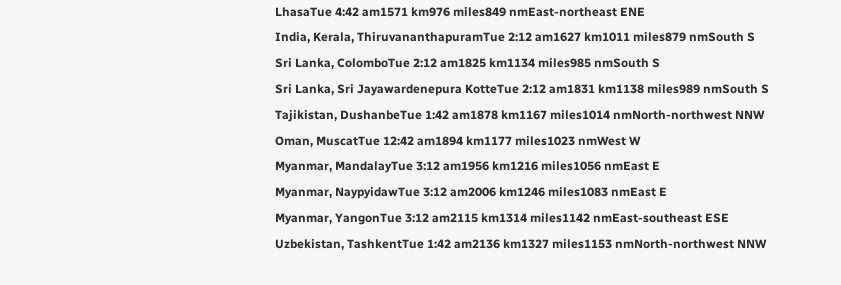LhasaTue 4:42 am1571 km976 miles849 nmEast-northeast ENE
India, Kerala, ThiruvananthapuramTue 2:12 am1627 km1011 miles879 nmSouth S
Sri Lanka, ColomboTue 2:12 am1825 km1134 miles985 nmSouth S
Sri Lanka, Sri Jayawardenepura KotteTue 2:12 am1831 km1138 miles989 nmSouth S
Tajikistan, DushanbeTue 1:42 am1878 km1167 miles1014 nmNorth-northwest NNW
Oman, MuscatTue 12:42 am1894 km1177 miles1023 nmWest W
Myanmar, MandalayTue 3:12 am1956 km1216 miles1056 nmEast E
Myanmar, NaypyidawTue 3:12 am2006 km1246 miles1083 nmEast E
Myanmar, YangonTue 3:12 am2115 km1314 miles1142 nmEast-southeast ESE
Uzbekistan, TashkentTue 1:42 am2136 km1327 miles1153 nmNorth-northwest NNW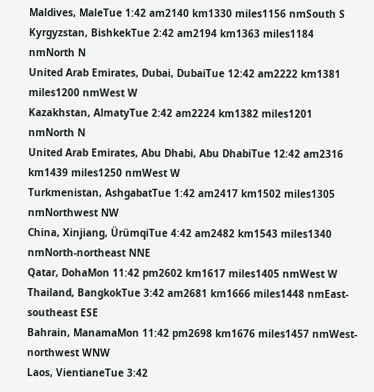Maldives, MaleTue 1:42 am2140 km1330 miles1156 nmSouth S
Kyrgyzstan, BishkekTue 2:42 am2194 km1363 miles1184 nmNorth N
United Arab Emirates, Dubai, DubaiTue 12:42 am2222 km1381 miles1200 nmWest W
Kazakhstan, AlmatyTue 2:42 am2224 km1382 miles1201 nmNorth N
United Arab Emirates, Abu Dhabi, Abu DhabiTue 12:42 am2316 km1439 miles1250 nmWest W
Turkmenistan, AshgabatTue 1:42 am2417 km1502 miles1305 nmNorthwest NW
China, Xinjiang, ÜrümqiTue 4:42 am2482 km1543 miles1340 nmNorth-northeast NNE
Qatar, DohaMon 11:42 pm2602 km1617 miles1405 nmWest W
Thailand, BangkokTue 3:42 am2681 km1666 miles1448 nmEast-southeast ESE
Bahrain, ManamaMon 11:42 pm2698 km1676 miles1457 nmWest-northwest WNW
Laos, VientianeTue 3:42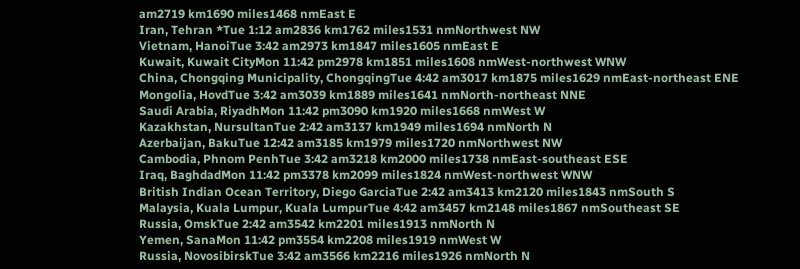am2719 km1690 miles1468 nmEast E
Iran, Tehran *Tue 1:12 am2836 km1762 miles1531 nmNorthwest NW
Vietnam, HanoiTue 3:42 am2973 km1847 miles1605 nmEast E
Kuwait, Kuwait CityMon 11:42 pm2978 km1851 miles1608 nmWest-northwest WNW
China, Chongqing Municipality, ChongqingTue 4:42 am3017 km1875 miles1629 nmEast-northeast ENE
Mongolia, HovdTue 3:42 am3039 km1889 miles1641 nmNorth-northeast NNE
Saudi Arabia, RiyadhMon 11:42 pm3090 km1920 miles1668 nmWest W
Kazakhstan, NursultanTue 2:42 am3137 km1949 miles1694 nmNorth N
Azerbaijan, BakuTue 12:42 am3185 km1979 miles1720 nmNorthwest NW
Cambodia, Phnom PenhTue 3:42 am3218 km2000 miles1738 nmEast-southeast ESE
Iraq, BaghdadMon 11:42 pm3378 km2099 miles1824 nmWest-northwest WNW
British Indian Ocean Territory, Diego GarciaTue 2:42 am3413 km2120 miles1843 nmSouth S
Malaysia, Kuala Lumpur, Kuala LumpurTue 4:42 am3457 km2148 miles1867 nmSoutheast SE
Russia, OmskTue 2:42 am3542 km2201 miles1913 nmNorth N
Yemen, SanaMon 11:42 pm3554 km2208 miles1919 nmWest W
Russia, NovosibirskTue 3:42 am3566 km2216 miles1926 nmNorth N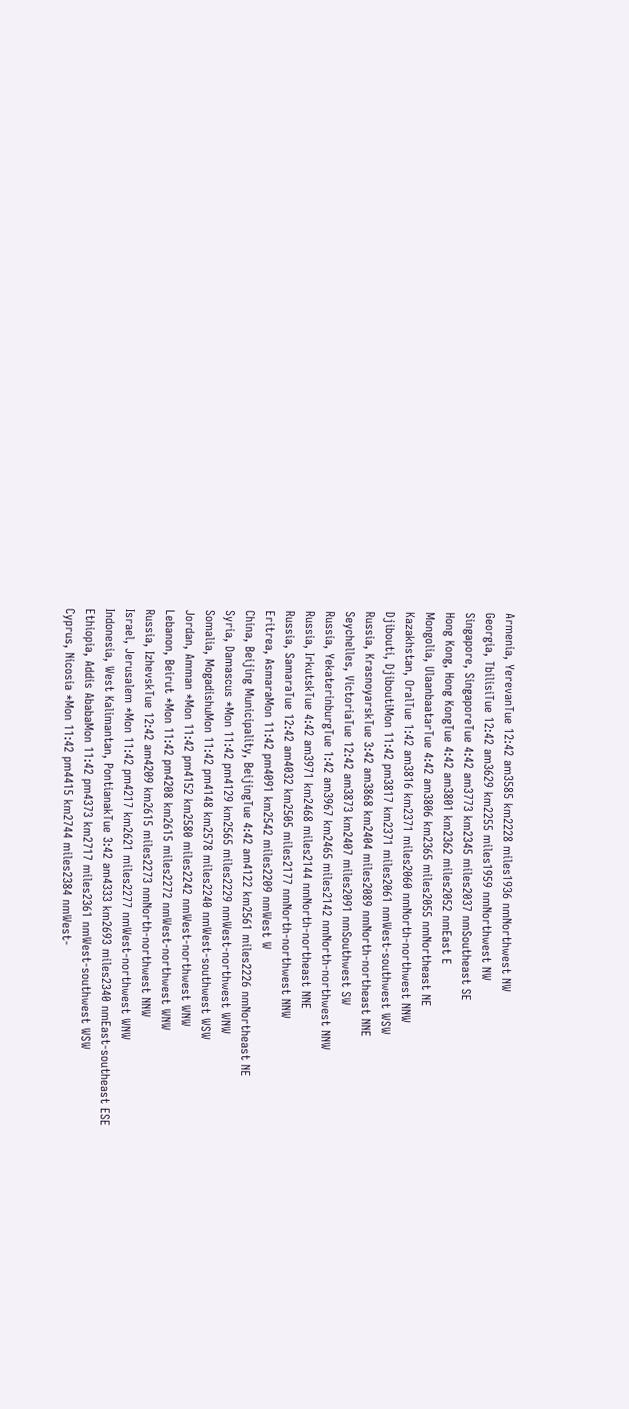Armenia, YerevanTue 12:42 am3585 km2228 miles1936 nmNorthwest NW
Georgia, TbilisiTue 12:42 am3629 km2255 miles1959 nmNorthwest NW
Singapore, SingaporeTue 4:42 am3773 km2345 miles2037 nmSoutheast SE
Hong Kong, Hong KongTue 4:42 am3801 km2362 miles2052 nmEast E
Mongolia, UlaanbaatarTue 4:42 am3806 km2365 miles2055 nmNortheast NE
Kazakhstan, OralTue 1:42 am3816 km2371 miles2060 nmNorth-northwest NNW
Djibouti, DjiboutiMon 11:42 pm3817 km2371 miles2061 nmWest-southwest WSW
Russia, KrasnoyarskTue 3:42 am3868 km2404 miles2089 nmNorth-northeast NNE
Seychelles, VictoriaTue 12:42 am3873 km2407 miles2091 nmSouthwest SW
Russia, YekaterinburgTue 1:42 am3967 km2465 miles2142 nmNorth-northwest NNW
Russia, IrkutskTue 4:42 am3971 km2468 miles2144 nmNorth-northeast NNE
Russia, SamaraTue 12:42 am4032 km2505 miles2177 nmNorth-northwest NNW
Eritrea, AsmaraMon 11:42 pm4091 km2542 miles2209 nmWest W
China, Beijing Municipality, BeijingTue 4:42 am4122 km2561 miles2226 nmNortheast NE
Syria, Damascus *Mon 11:42 pm4129 km2565 miles2229 nmWest-northwest WNW
Somalia, MogadishuMon 11:42 pm4148 km2578 miles2240 nmWest-southwest WSW
Jordan, Amman *Mon 11:42 pm4152 km2580 miles2242 nmWest-northwest WNW
Lebanon, Beirut *Mon 11:42 pm4208 km2615 miles2272 nmWest-northwest WNW
Russia, IzhevskTue 12:42 am4209 km2615 miles2273 nmNorth-northwest NNW
Israel, Jerusalem *Mon 11:42 pm4217 km2621 miles2277 nmWest-northwest WNW
Indonesia, West Kalimantan, PontianakTue 3:42 am4333 km2693 miles2340 nmEast-southeast ESE
Ethiopia, Addis AbabaMon 11:42 pm4373 km2717 miles2361 nmWest-southwest WSW
Cyprus, Nicosia *Mon 11:42 pm4415 km2744 miles2384 nmWest-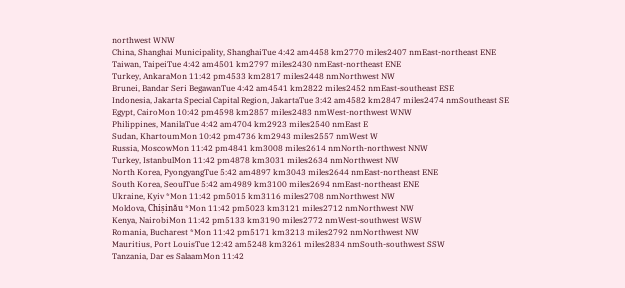northwest WNW
China, Shanghai Municipality, ShanghaiTue 4:42 am4458 km2770 miles2407 nmEast-northeast ENE
Taiwan, TaipeiTue 4:42 am4501 km2797 miles2430 nmEast-northeast ENE
Turkey, AnkaraMon 11:42 pm4533 km2817 miles2448 nmNorthwest NW
Brunei, Bandar Seri BegawanTue 4:42 am4541 km2822 miles2452 nmEast-southeast ESE
Indonesia, Jakarta Special Capital Region, JakartaTue 3:42 am4582 km2847 miles2474 nmSoutheast SE
Egypt, CairoMon 10:42 pm4598 km2857 miles2483 nmWest-northwest WNW
Philippines, ManilaTue 4:42 am4704 km2923 miles2540 nmEast E
Sudan, KhartoumMon 10:42 pm4736 km2943 miles2557 nmWest W
Russia, MoscowMon 11:42 pm4841 km3008 miles2614 nmNorth-northwest NNW
Turkey, IstanbulMon 11:42 pm4878 km3031 miles2634 nmNorthwest NW
North Korea, PyongyangTue 5:42 am4897 km3043 miles2644 nmEast-northeast ENE
South Korea, SeoulTue 5:42 am4989 km3100 miles2694 nmEast-northeast ENE
Ukraine, Kyiv *Mon 11:42 pm5015 km3116 miles2708 nmNorthwest NW
Moldova, Chișinău *Mon 11:42 pm5023 km3121 miles2712 nmNorthwest NW
Kenya, NairobiMon 11:42 pm5133 km3190 miles2772 nmWest-southwest WSW
Romania, Bucharest *Mon 11:42 pm5171 km3213 miles2792 nmNorthwest NW
Mauritius, Port LouisTue 12:42 am5248 km3261 miles2834 nmSouth-southwest SSW
Tanzania, Dar es SalaamMon 11:42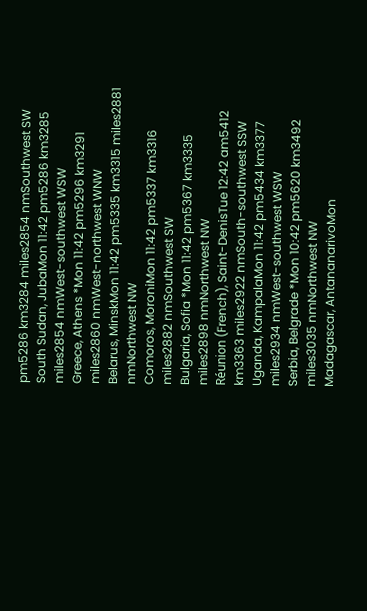pm5286 km3284 miles2854 nmSouthwest SW
South Sudan, JubaMon 11:42 pm5286 km3285 miles2854 nmWest-southwest WSW
Greece, Athens *Mon 11:42 pm5296 km3291 miles2860 nmWest-northwest WNW
Belarus, MinskMon 11:42 pm5335 km3315 miles2881 nmNorthwest NW
Comoros, MoroniMon 11:42 pm5337 km3316 miles2882 nmSouthwest SW
Bulgaria, Sofia *Mon 11:42 pm5367 km3335 miles2898 nmNorthwest NW
Réunion (French), Saint-DenisTue 12:42 am5412 km3363 miles2922 nmSouth-southwest SSW
Uganda, KampalaMon 11:42 pm5434 km3377 miles2934 nmWest-southwest WSW
Serbia, Belgrade *Mon 10:42 pm5620 km3492 miles3035 nmNorthwest NW
Madagascar, AntananarivoMon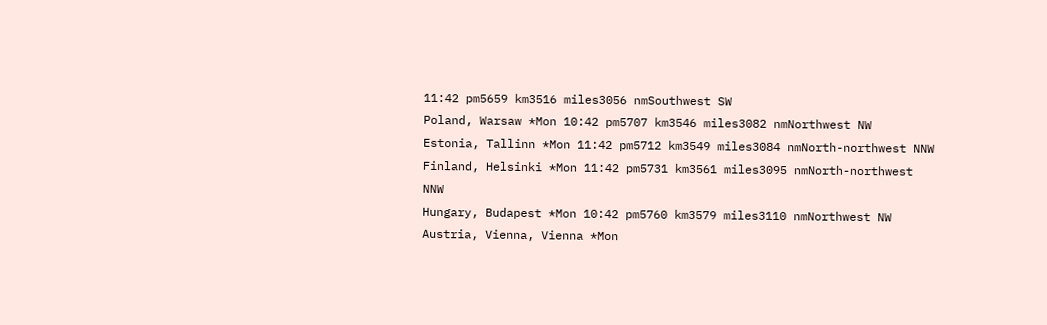11:42 pm5659 km3516 miles3056 nmSouthwest SW
Poland, Warsaw *Mon 10:42 pm5707 km3546 miles3082 nmNorthwest NW
Estonia, Tallinn *Mon 11:42 pm5712 km3549 miles3084 nmNorth-northwest NNW
Finland, Helsinki *Mon 11:42 pm5731 km3561 miles3095 nmNorth-northwest NNW
Hungary, Budapest *Mon 10:42 pm5760 km3579 miles3110 nmNorthwest NW
Austria, Vienna, Vienna *Mon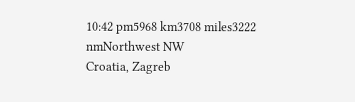10:42 pm5968 km3708 miles3222 nmNorthwest NW
Croatia, Zagreb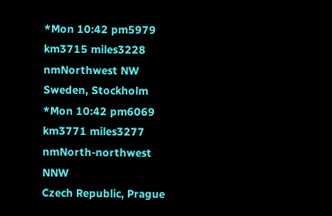*Mon 10:42 pm5979 km3715 miles3228 nmNorthwest NW
Sweden, Stockholm *Mon 10:42 pm6069 km3771 miles3277 nmNorth-northwest NNW
Czech Republic, Prague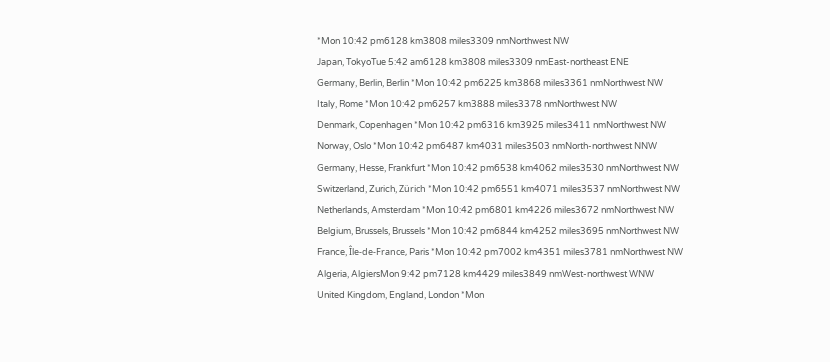*Mon 10:42 pm6128 km3808 miles3309 nmNorthwest NW
Japan, TokyoTue 5:42 am6128 km3808 miles3309 nmEast-northeast ENE
Germany, Berlin, Berlin *Mon 10:42 pm6225 km3868 miles3361 nmNorthwest NW
Italy, Rome *Mon 10:42 pm6257 km3888 miles3378 nmNorthwest NW
Denmark, Copenhagen *Mon 10:42 pm6316 km3925 miles3411 nmNorthwest NW
Norway, Oslo *Mon 10:42 pm6487 km4031 miles3503 nmNorth-northwest NNW
Germany, Hesse, Frankfurt *Mon 10:42 pm6538 km4062 miles3530 nmNorthwest NW
Switzerland, Zurich, Zürich *Mon 10:42 pm6551 km4071 miles3537 nmNorthwest NW
Netherlands, Amsterdam *Mon 10:42 pm6801 km4226 miles3672 nmNorthwest NW
Belgium, Brussels, Brussels *Mon 10:42 pm6844 km4252 miles3695 nmNorthwest NW
France, Île-de-France, Paris *Mon 10:42 pm7002 km4351 miles3781 nmNorthwest NW
Algeria, AlgiersMon 9:42 pm7128 km4429 miles3849 nmWest-northwest WNW
United Kingdom, England, London *Mon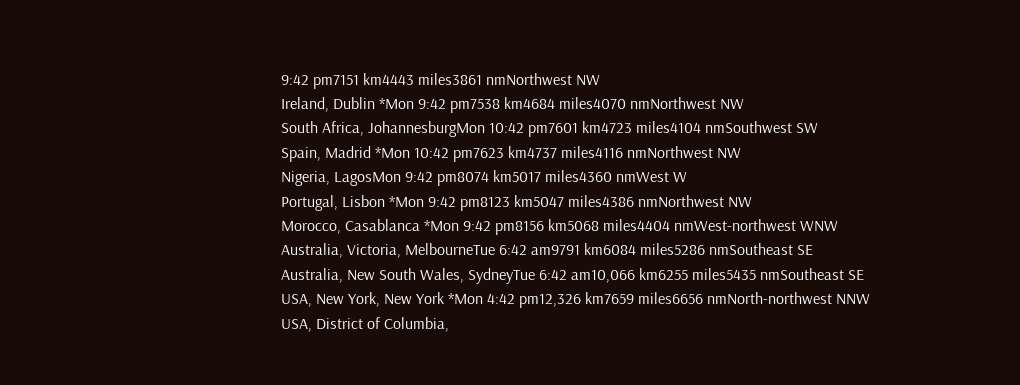9:42 pm7151 km4443 miles3861 nmNorthwest NW
Ireland, Dublin *Mon 9:42 pm7538 km4684 miles4070 nmNorthwest NW
South Africa, JohannesburgMon 10:42 pm7601 km4723 miles4104 nmSouthwest SW
Spain, Madrid *Mon 10:42 pm7623 km4737 miles4116 nmNorthwest NW
Nigeria, LagosMon 9:42 pm8074 km5017 miles4360 nmWest W
Portugal, Lisbon *Mon 9:42 pm8123 km5047 miles4386 nmNorthwest NW
Morocco, Casablanca *Mon 9:42 pm8156 km5068 miles4404 nmWest-northwest WNW
Australia, Victoria, MelbourneTue 6:42 am9791 km6084 miles5286 nmSoutheast SE
Australia, New South Wales, SydneyTue 6:42 am10,066 km6255 miles5435 nmSoutheast SE
USA, New York, New York *Mon 4:42 pm12,326 km7659 miles6656 nmNorth-northwest NNW
USA, District of Columbia,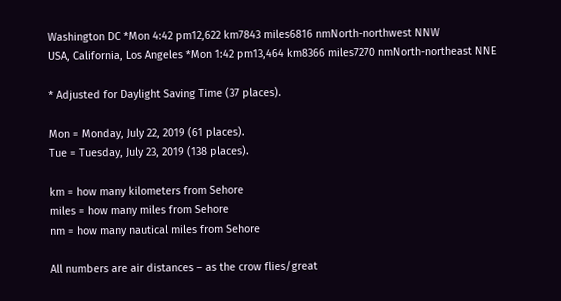Washington DC *Mon 4:42 pm12,622 km7843 miles6816 nmNorth-northwest NNW
USA, California, Los Angeles *Mon 1:42 pm13,464 km8366 miles7270 nmNorth-northeast NNE

* Adjusted for Daylight Saving Time (37 places).

Mon = Monday, July 22, 2019 (61 places).
Tue = Tuesday, July 23, 2019 (138 places).

km = how many kilometers from Sehore
miles = how many miles from Sehore
nm = how many nautical miles from Sehore

All numbers are air distances – as the crow flies/great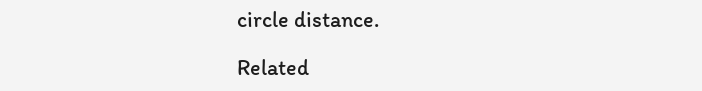circle distance.

Related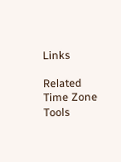Links

Related Time Zone Tools